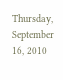Thursday, September 16, 2010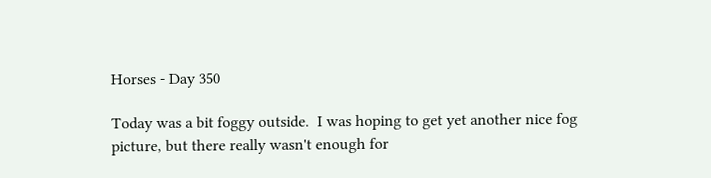Horses - Day 350

Today was a bit foggy outside.  I was hoping to get yet another nice fog picture, but there really wasn't enough for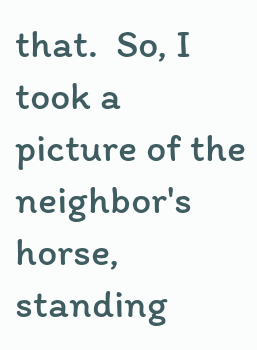that.  So, I took a picture of the neighbor's horse, standing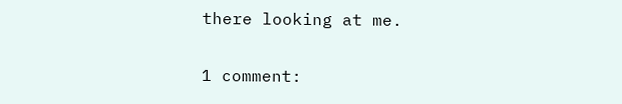there looking at me.

1 comment: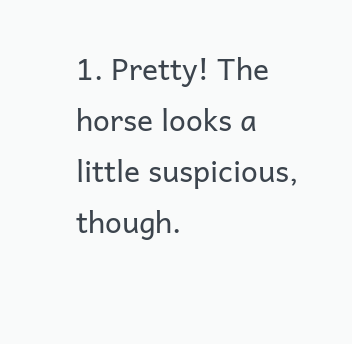1. Pretty! The horse looks a little suspicious, though.